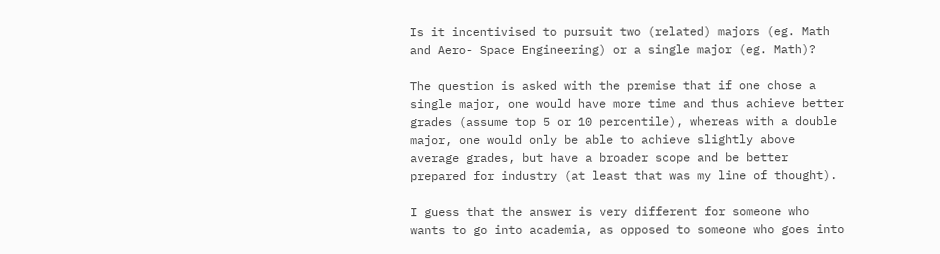Is it incentivised to pursuit two (related) majors (eg. Math and Aero- Space Engineering) or a single major (eg. Math)?

The question is asked with the premise that if one chose a single major, one would have more time and thus achieve better grades (assume top 5 or 10 percentile), whereas with a double major, one would only be able to achieve slightly above average grades, but have a broader scope and be better prepared for industry (at least that was my line of thought).

I guess that the answer is very different for someone who wants to go into academia, as opposed to someone who goes into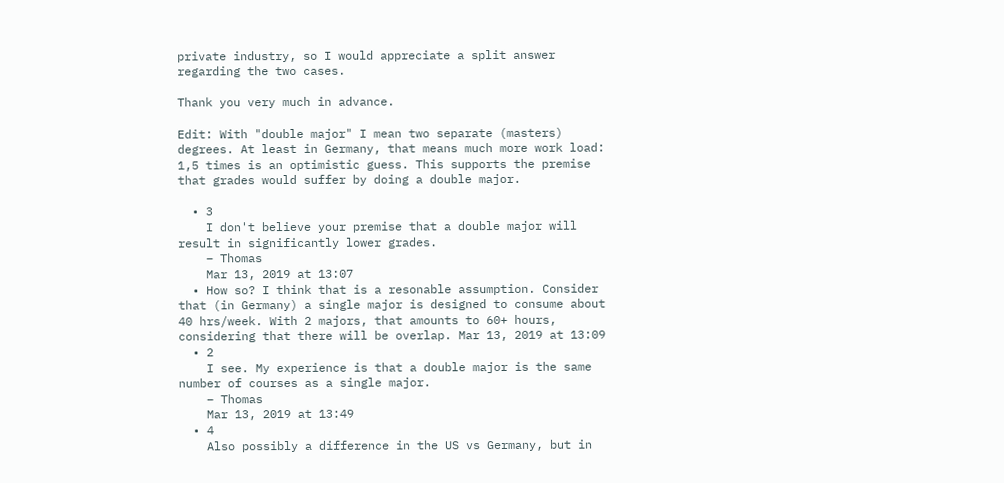private industry, so I would appreciate a split answer regarding the two cases.

Thank you very much in advance.

Edit: With "double major" I mean two separate (masters) degrees. At least in Germany, that means much more work load: 1,5 times is an optimistic guess. This supports the premise that grades would suffer by doing a double major.

  • 3
    I don't believe your premise that a double major will result in significantly lower grades.
    – Thomas
    Mar 13, 2019 at 13:07
  • How so? I think that is a resonable assumption. Consider that (in Germany) a single major is designed to consume about 40 hrs/week. With 2 majors, that amounts to 60+ hours, considering that there will be overlap. Mar 13, 2019 at 13:09
  • 2
    I see. My experience is that a double major is the same number of courses as a single major.
    – Thomas
    Mar 13, 2019 at 13:49
  • 4
    Also possibly a difference in the US vs Germany, but in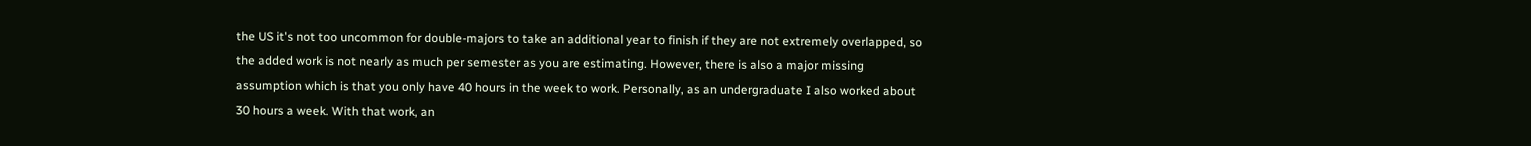the US it's not too uncommon for double-majors to take an additional year to finish if they are not extremely overlapped, so the added work is not nearly as much per semester as you are estimating. However, there is also a major missing assumption which is that you only have 40 hours in the week to work. Personally, as an undergraduate I also worked about 30 hours a week. With that work, an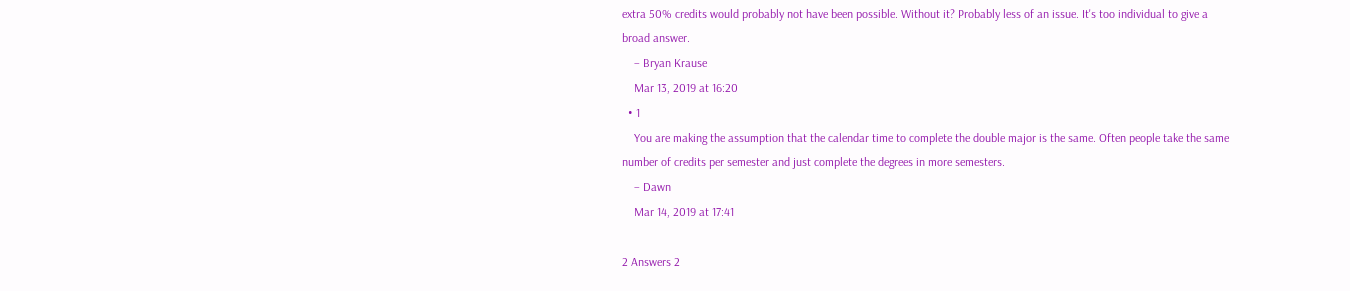extra 50% credits would probably not have been possible. Without it? Probably less of an issue. It's too individual to give a broad answer.
    – Bryan Krause
    Mar 13, 2019 at 16:20
  • 1
    You are making the assumption that the calendar time to complete the double major is the same. Often people take the same number of credits per semester and just complete the degrees in more semesters.
    – Dawn
    Mar 14, 2019 at 17:41

2 Answers 2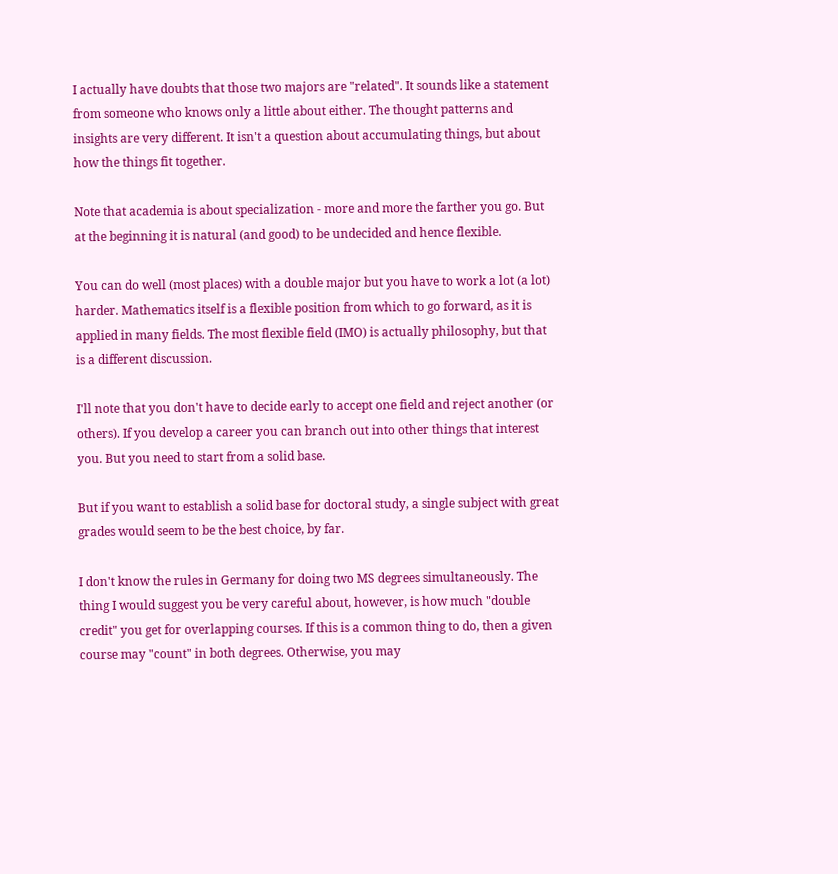I actually have doubts that those two majors are "related". It sounds like a statement from someone who knows only a little about either. The thought patterns and insights are very different. It isn't a question about accumulating things, but about how the things fit together.

Note that academia is about specialization - more and more the farther you go. But at the beginning it is natural (and good) to be undecided and hence flexible.

You can do well (most places) with a double major but you have to work a lot (a lot) harder. Mathematics itself is a flexible position from which to go forward, as it is applied in many fields. The most flexible field (IMO) is actually philosophy, but that is a different discussion.

I'll note that you don't have to decide early to accept one field and reject another (or others). If you develop a career you can branch out into other things that interest you. But you need to start from a solid base.

But if you want to establish a solid base for doctoral study, a single subject with great grades would seem to be the best choice, by far.

I don't know the rules in Germany for doing two MS degrees simultaneously. The thing I would suggest you be very careful about, however, is how much "double credit" you get for overlapping courses. If this is a common thing to do, then a given course may "count" in both degrees. Otherwise, you may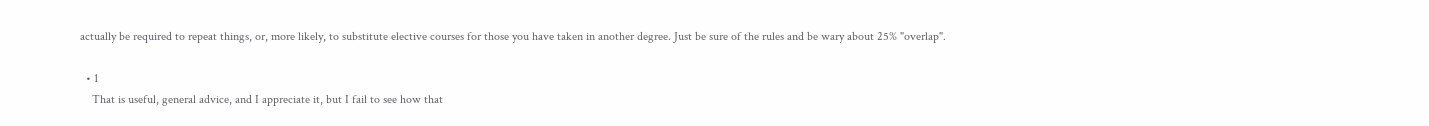actually be required to repeat things, or, more likely, to substitute elective courses for those you have taken in another degree. Just be sure of the rules and be wary about 25% "overlap".

  • 1
    That is useful, general advice, and I appreciate it, but I fail to see how that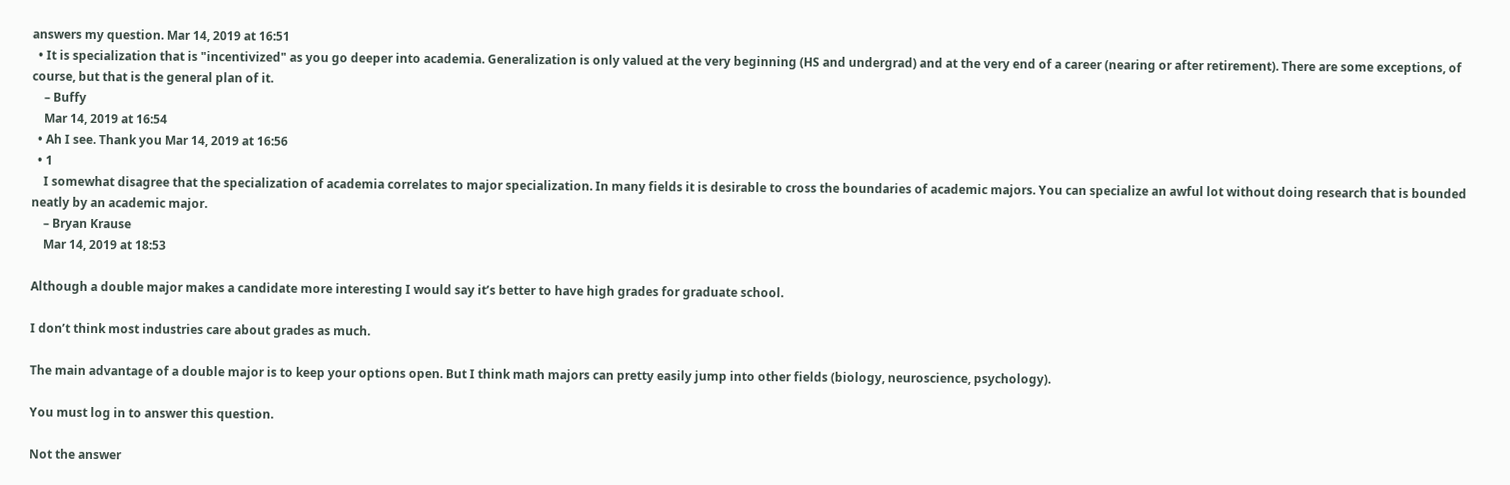answers my question. Mar 14, 2019 at 16:51
  • It is specialization that is "incentivized" as you go deeper into academia. Generalization is only valued at the very beginning (HS and undergrad) and at the very end of a career (nearing or after retirement). There are some exceptions, of course, but that is the general plan of it.
    – Buffy
    Mar 14, 2019 at 16:54
  • Ah I see. Thank you Mar 14, 2019 at 16:56
  • 1
    I somewhat disagree that the specialization of academia correlates to major specialization. In many fields it is desirable to cross the boundaries of academic majors. You can specialize an awful lot without doing research that is bounded neatly by an academic major.
    – Bryan Krause
    Mar 14, 2019 at 18:53

Although a double major makes a candidate more interesting I would say it’s better to have high grades for graduate school.

I don’t think most industries care about grades as much.

The main advantage of a double major is to keep your options open. But I think math majors can pretty easily jump into other fields (biology, neuroscience, psychology).

You must log in to answer this question.

Not the answer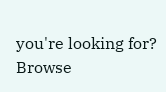you're looking for? Browse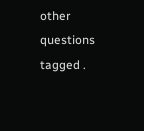other questions tagged .